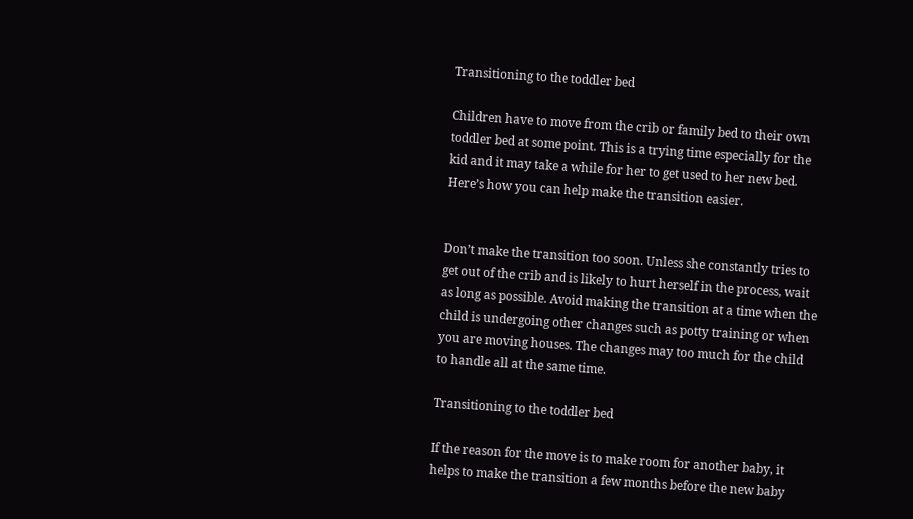Transitioning to the toddler bed

Children have to move from the crib or family bed to their own toddler bed at some point. This is a trying time especially for the kid and it may take a while for her to get used to her new bed. Here’s how you can help make the transition easier.


Don’t make the transition too soon. Unless she constantly tries to get out of the crib and is likely to hurt herself in the process, wait as long as possible. Avoid making the transition at a time when the child is undergoing other changes such as potty training or when you are moving houses. The changes may too much for the child to handle all at the same time.

Transitioning to the toddler bed

If the reason for the move is to make room for another baby, it helps to make the transition a few months before the new baby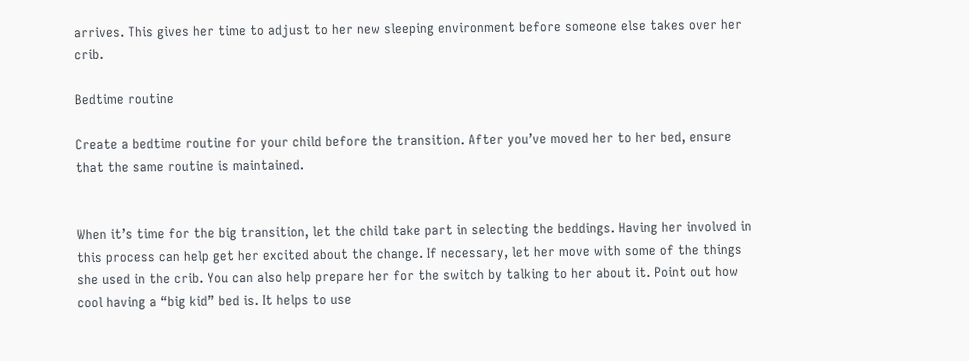arrives. This gives her time to adjust to her new sleeping environment before someone else takes over her crib.

Bedtime routine

Create a bedtime routine for your child before the transition. After you’ve moved her to her bed, ensure that the same routine is maintained.


When it’s time for the big transition, let the child take part in selecting the beddings. Having her involved in this process can help get her excited about the change. If necessary, let her move with some of the things she used in the crib. You can also help prepare her for the switch by talking to her about it. Point out how cool having a “big kid” bed is. It helps to use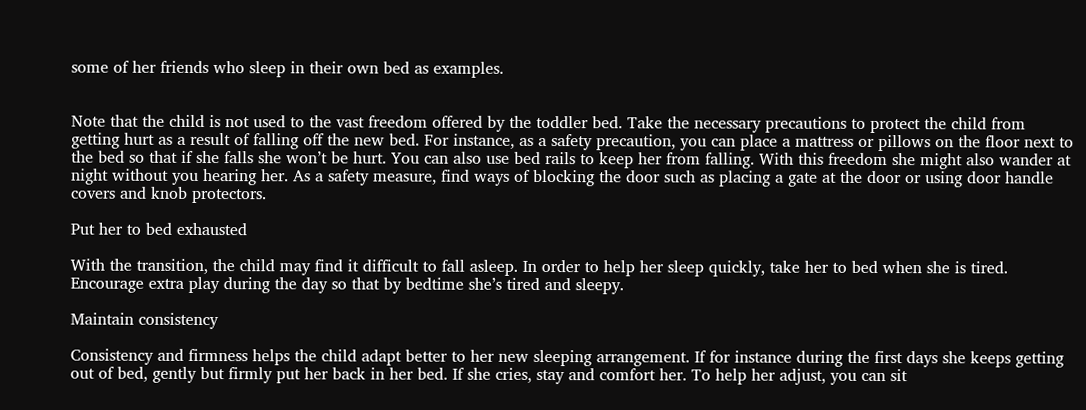some of her friends who sleep in their own bed as examples.


Note that the child is not used to the vast freedom offered by the toddler bed. Take the necessary precautions to protect the child from getting hurt as a result of falling off the new bed. For instance, as a safety precaution, you can place a mattress or pillows on the floor next to the bed so that if she falls she won’t be hurt. You can also use bed rails to keep her from falling. With this freedom she might also wander at night without you hearing her. As a safety measure, find ways of blocking the door such as placing a gate at the door or using door handle covers and knob protectors.

Put her to bed exhausted

With the transition, the child may find it difficult to fall asleep. In order to help her sleep quickly, take her to bed when she is tired. Encourage extra play during the day so that by bedtime she’s tired and sleepy.

Maintain consistency

Consistency and firmness helps the child adapt better to her new sleeping arrangement. If for instance during the first days she keeps getting out of bed, gently but firmly put her back in her bed. If she cries, stay and comfort her. To help her adjust, you can sit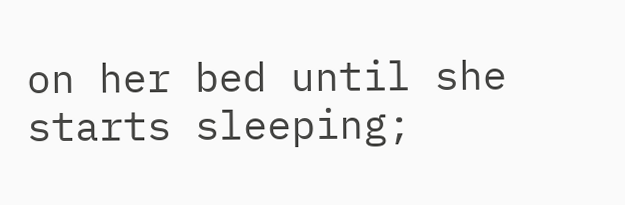on her bed until she starts sleeping;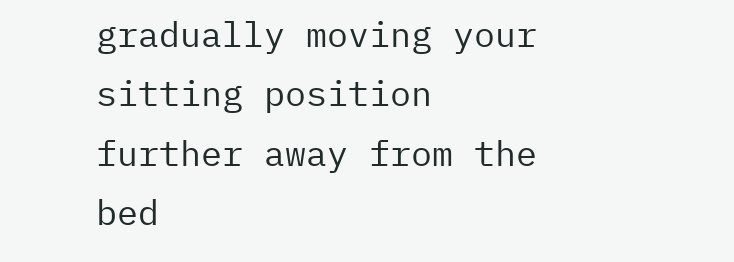gradually moving your sitting position further away from the bed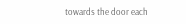towards the door each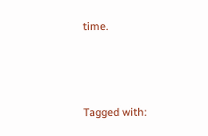time.



Tagged with: